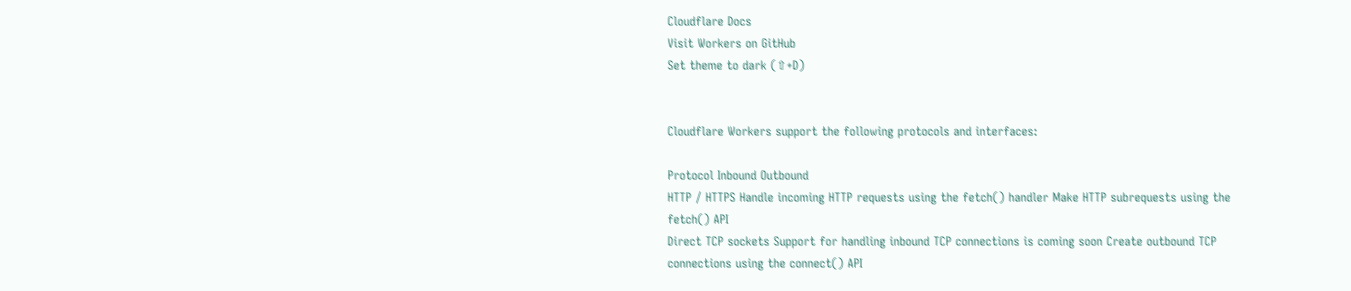Cloudflare Docs
Visit Workers on GitHub
Set theme to dark (⇧+D)


Cloudflare Workers support the following protocols and interfaces:

Protocol Inbound Outbound
HTTP / HTTPS Handle incoming HTTP requests using the fetch() handler Make HTTP subrequests using the fetch() API
Direct TCP sockets Support for handling inbound TCP connections is coming soon Create outbound TCP connections using the connect() API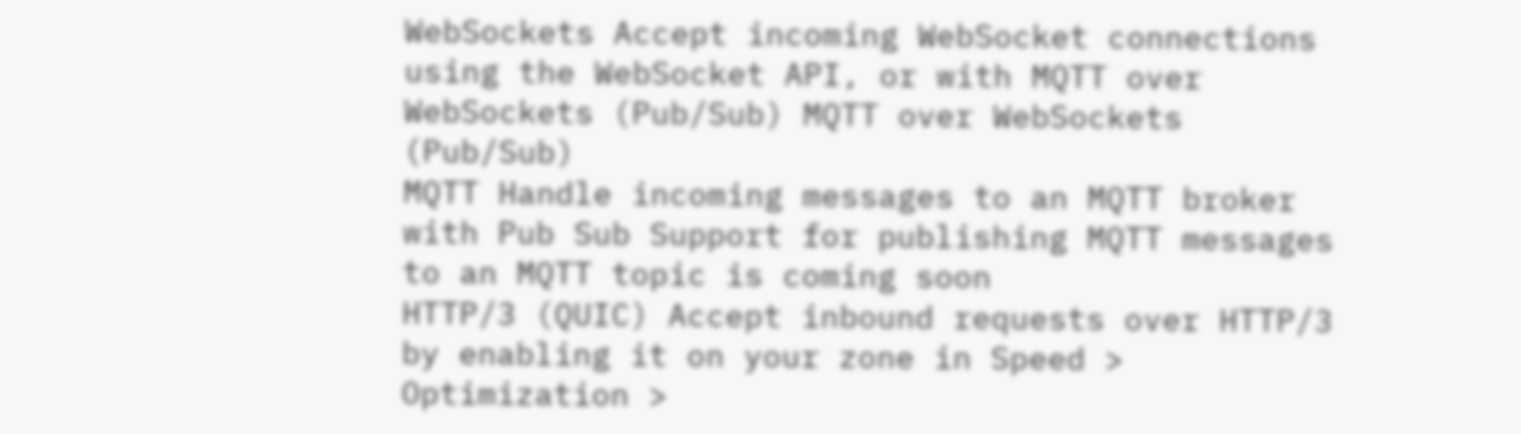WebSockets Accept incoming WebSocket connections using the WebSocket API, or with MQTT over WebSockets (Pub/Sub) MQTT over WebSockets (Pub/Sub)
MQTT Handle incoming messages to an MQTT broker with Pub Sub Support for publishing MQTT messages to an MQTT topic is coming soon
HTTP/3 (QUIC) Accept inbound requests over HTTP/3 by enabling it on your zone in Speed > Optimization >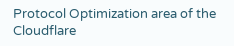Protocol Optimization area of the Cloudflare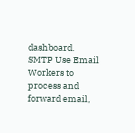dashboard.
SMTP Use Email Workers to process and forward email,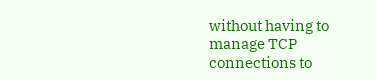without having to manage TCP connections to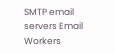SMTP email servers Email Workers